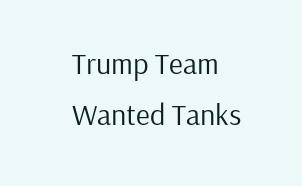Trump Team Wanted Tanks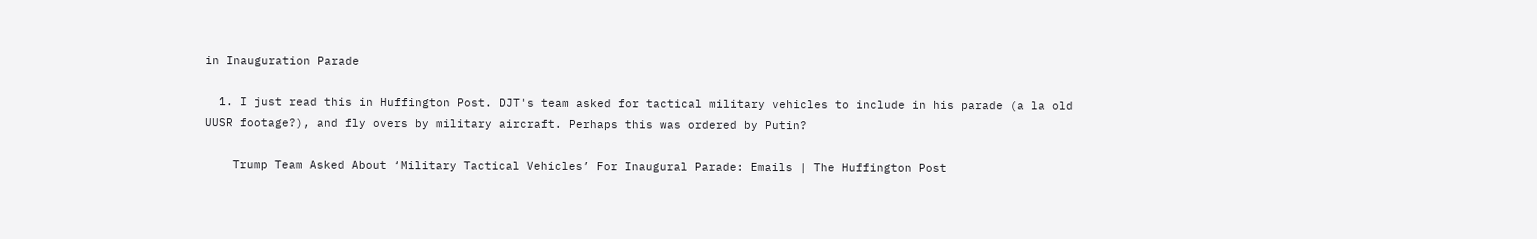in Inauguration Parade

  1. I just read this in Huffington Post. DJT's team asked for tactical military vehicles to include in his parade (a la old UUSR footage?), and fly overs by military aircraft. Perhaps this was ordered by Putin?

    Trump Team Asked About ‘Military Tactical Vehicles’ For Inaugural Parade: Emails | The Huffington Post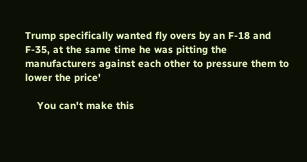Trump specifically wanted fly overs by an F-18 and F-35, at the same time he was pitting the manufacturers against each other to pressure them to lower the price'

    You can't make this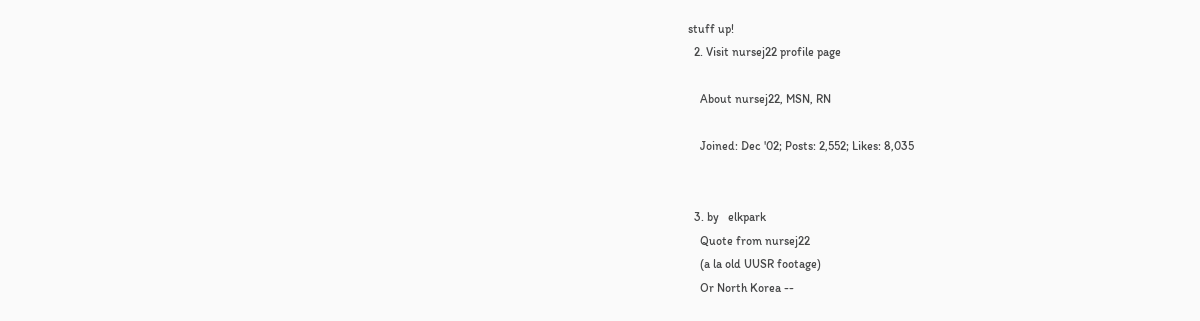stuff up!
  2. Visit nursej22 profile page

    About nursej22, MSN, RN

    Joined: Dec '02; Posts: 2,552; Likes: 8,035


  3. by   elkpark
    Quote from nursej22
    (a la old UUSR footage)
    Or North Korea --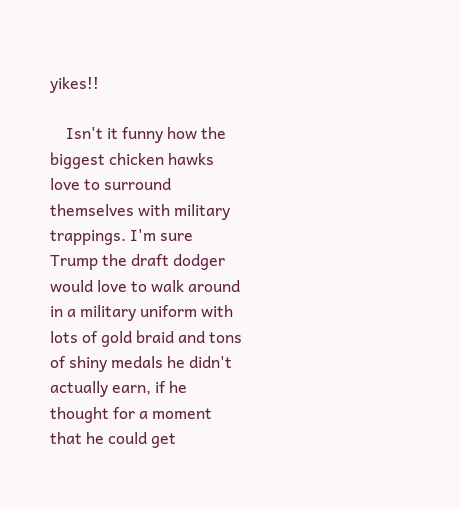yikes!!

    Isn't it funny how the biggest chicken hawks love to surround themselves with military trappings. I'm sure Trump the draft dodger would love to walk around in a military uniform with lots of gold braid and tons of shiny medals he didn't actually earn, if he thought for a moment that he could get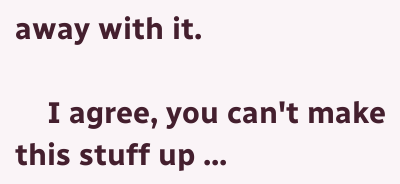away with it.

    I agree, you can't make this stuff up ...